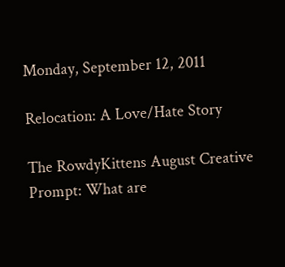Monday, September 12, 2011

Relocation: A Love/Hate Story

The RowdyKittens August Creative Prompt: What are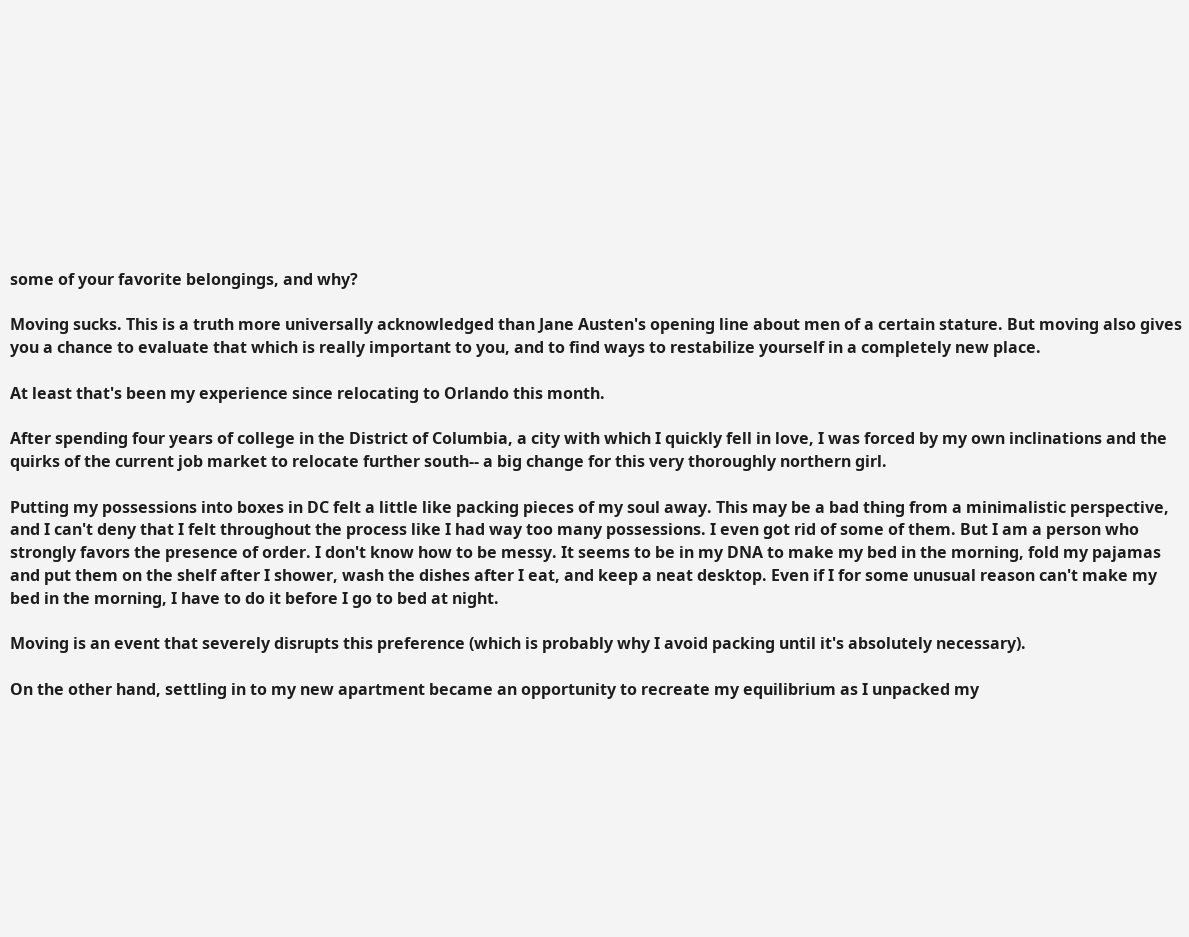some of your favorite belongings, and why?

Moving sucks. This is a truth more universally acknowledged than Jane Austen's opening line about men of a certain stature. But moving also gives you a chance to evaluate that which is really important to you, and to find ways to restabilize yourself in a completely new place.

At least that's been my experience since relocating to Orlando this month.

After spending four years of college in the District of Columbia, a city with which I quickly fell in love, I was forced by my own inclinations and the quirks of the current job market to relocate further south-- a big change for this very thoroughly northern girl.

Putting my possessions into boxes in DC felt a little like packing pieces of my soul away. This may be a bad thing from a minimalistic perspective, and I can't deny that I felt throughout the process like I had way too many possessions. I even got rid of some of them. But I am a person who strongly favors the presence of order. I don't know how to be messy. It seems to be in my DNA to make my bed in the morning, fold my pajamas and put them on the shelf after I shower, wash the dishes after I eat, and keep a neat desktop. Even if I for some unusual reason can't make my bed in the morning, I have to do it before I go to bed at night.

Moving is an event that severely disrupts this preference (which is probably why I avoid packing until it's absolutely necessary).

On the other hand, settling in to my new apartment became an opportunity to recreate my equilibrium as I unpacked my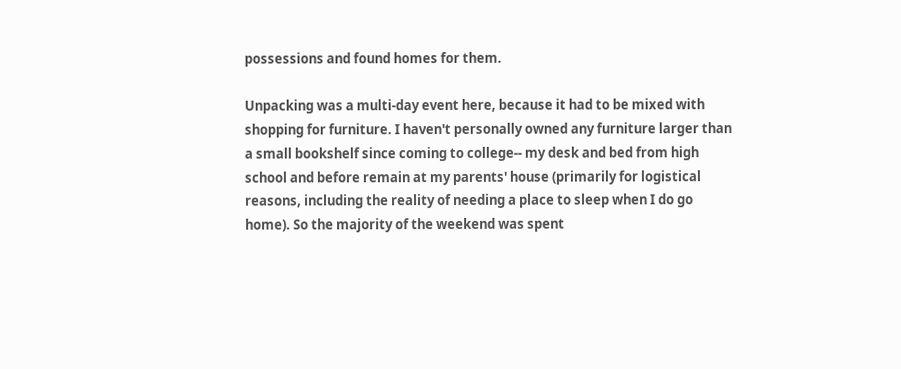possessions and found homes for them.

Unpacking was a multi-day event here, because it had to be mixed with shopping for furniture. I haven't personally owned any furniture larger than a small bookshelf since coming to college-- my desk and bed from high school and before remain at my parents' house (primarily for logistical reasons, including the reality of needing a place to sleep when I do go home). So the majority of the weekend was spent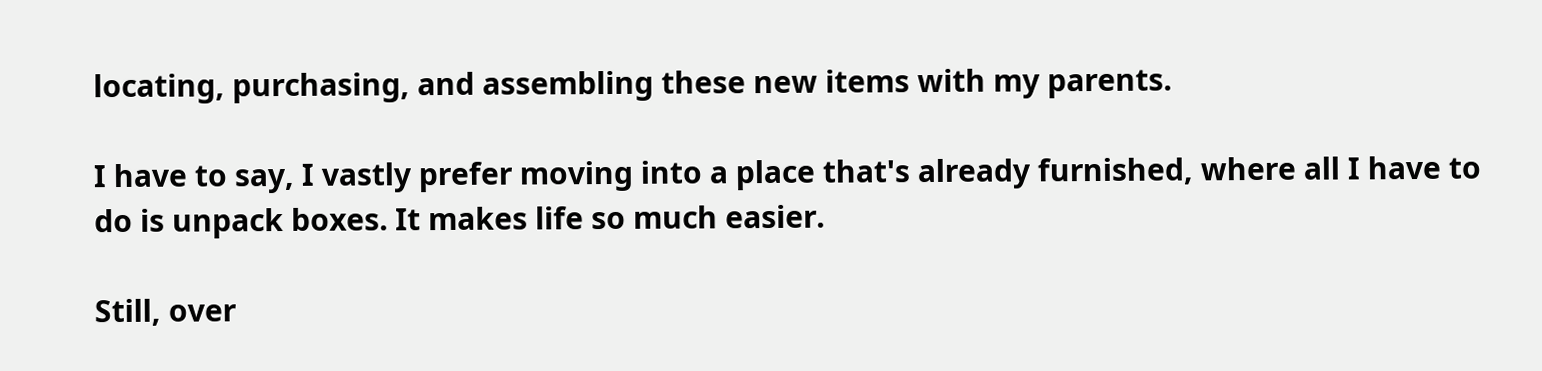locating, purchasing, and assembling these new items with my parents.

I have to say, I vastly prefer moving into a place that's already furnished, where all I have to do is unpack boxes. It makes life so much easier.

Still, over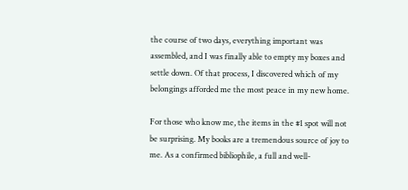the course of two days, everything important was assembled, and I was finally able to empty my boxes and settle down. Of that process, I discovered which of my belongings afforded me the most peace in my new home.

For those who know me, the items in the #1 spot will not be surprising. My books are a tremendous source of joy to me. As a confirmed bibliophile, a full and well-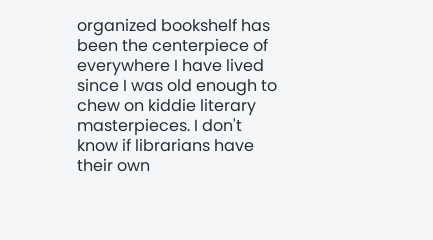organized bookshelf has been the centerpiece of everywhere I have lived since I was old enough to chew on kiddie literary masterpieces. I don't know if librarians have their own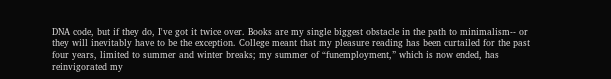DNA code, but if they do, I've got it twice over. Books are my single biggest obstacle in the path to minimalism-- or they will inevitably have to be the exception. College meant that my pleasure reading has been curtailed for the past four years, limited to summer and winter breaks; my summer of “funemployment,” which is now ended, has reinvigorated my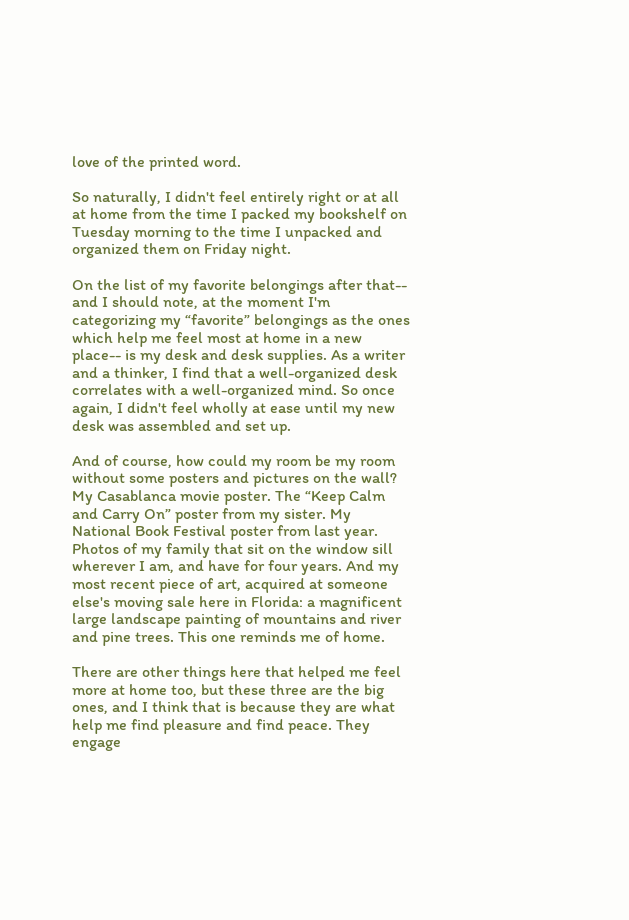love of the printed word.

So naturally, I didn't feel entirely right or at all at home from the time I packed my bookshelf on Tuesday morning to the time I unpacked and organized them on Friday night.

On the list of my favorite belongings after that-- and I should note, at the moment I'm categorizing my “favorite” belongings as the ones which help me feel most at home in a new place-- is my desk and desk supplies. As a writer and a thinker, I find that a well-organized desk correlates with a well-organized mind. So once again, I didn't feel wholly at ease until my new desk was assembled and set up.

And of course, how could my room be my room without some posters and pictures on the wall? My Casablanca movie poster. The “Keep Calm and Carry On” poster from my sister. My National Book Festival poster from last year. Photos of my family that sit on the window sill wherever I am, and have for four years. And my most recent piece of art, acquired at someone else's moving sale here in Florida: a magnificent large landscape painting of mountains and river and pine trees. This one reminds me of home.

There are other things here that helped me feel more at home too, but these three are the big ones, and I think that is because they are what help me find pleasure and find peace. They engage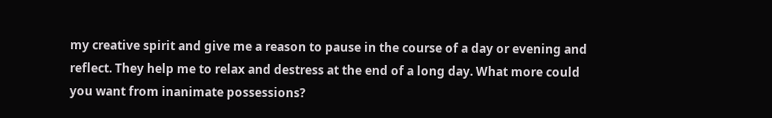my creative spirit and give me a reason to pause in the course of a day or evening and reflect. They help me to relax and destress at the end of a long day. What more could you want from inanimate possessions?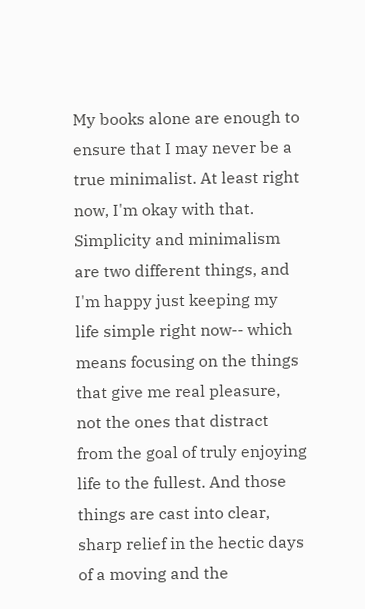My books alone are enough to ensure that I may never be a true minimalist. At least right now, I'm okay with that. Simplicity and minimalism are two different things, and I'm happy just keeping my life simple right now-- which means focusing on the things that give me real pleasure, not the ones that distract from the goal of truly enjoying life to the fullest. And those things are cast into clear, sharp relief in the hectic days of a moving and the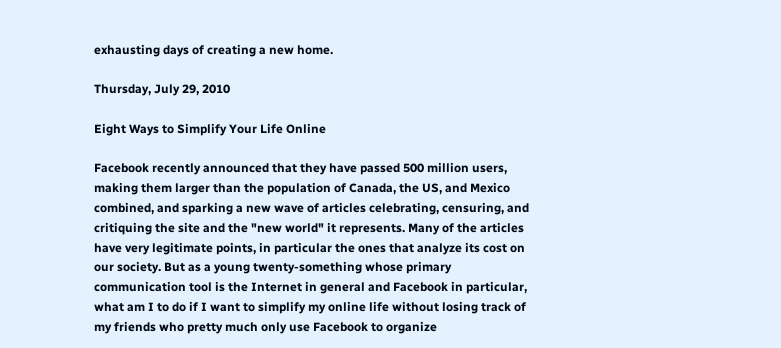exhausting days of creating a new home.

Thursday, July 29, 2010

Eight Ways to Simplify Your Life Online

Facebook recently announced that they have passed 500 million users, making them larger than the population of Canada, the US, and Mexico combined, and sparking a new wave of articles celebrating, censuring, and critiquing the site and the "new world" it represents. Many of the articles have very legitimate points, in particular the ones that analyze its cost on our society. But as a young twenty-something whose primary communication tool is the Internet in general and Facebook in particular, what am I to do if I want to simplify my online life without losing track of my friends who pretty much only use Facebook to organize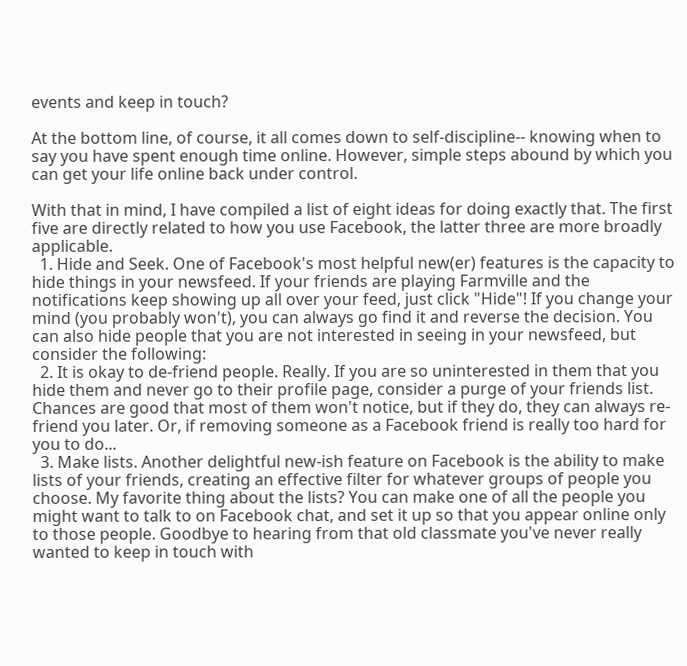events and keep in touch?

At the bottom line, of course, it all comes down to self-discipline-- knowing when to say you have spent enough time online. However, simple steps abound by which you can get your life online back under control.

With that in mind, I have compiled a list of eight ideas for doing exactly that. The first five are directly related to how you use Facebook, the latter three are more broadly applicable.
  1. Hide and Seek. One of Facebook's most helpful new(er) features is the capacity to hide things in your newsfeed. If your friends are playing Farmville and the notifications keep showing up all over your feed, just click "Hide"! If you change your mind (you probably won't), you can always go find it and reverse the decision. You can also hide people that you are not interested in seeing in your newsfeed, but consider the following:
  2. It is okay to de-friend people. Really. If you are so uninterested in them that you hide them and never go to their profile page, consider a purge of your friends list. Chances are good that most of them won't notice, but if they do, they can always re-friend you later. Or, if removing someone as a Facebook friend is really too hard for you to do...
  3. Make lists. Another delightful new-ish feature on Facebook is the ability to make lists of your friends, creating an effective filter for whatever groups of people you choose. My favorite thing about the lists? You can make one of all the people you might want to talk to on Facebook chat, and set it up so that you appear online only to those people. Goodbye to hearing from that old classmate you've never really wanted to keep in touch with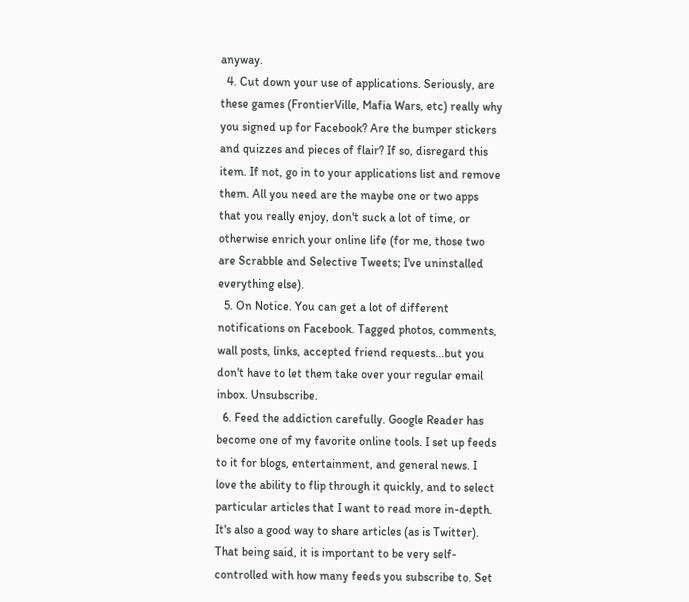anyway.
  4. Cut down your use of applications. Seriously, are these games (FrontierVille, Mafia Wars, etc) really why you signed up for Facebook? Are the bumper stickers and quizzes and pieces of flair? If so, disregard this item. If not, go in to your applications list and remove them. All you need are the maybe one or two apps that you really enjoy, don't suck a lot of time, or otherwise enrich your online life (for me, those two are Scrabble and Selective Tweets; I've uninstalled everything else).
  5. On Notice. You can get a lot of different notifications on Facebook. Tagged photos, comments, wall posts, links, accepted friend requests...but you don't have to let them take over your regular email inbox. Unsubscribe.
  6. Feed the addiction carefully. Google Reader has become one of my favorite online tools. I set up feeds to it for blogs, entertainment, and general news. I love the ability to flip through it quickly, and to select particular articles that I want to read more in-depth. It's also a good way to share articles (as is Twitter). That being said, it is important to be very self-controlled with how many feeds you subscribe to. Set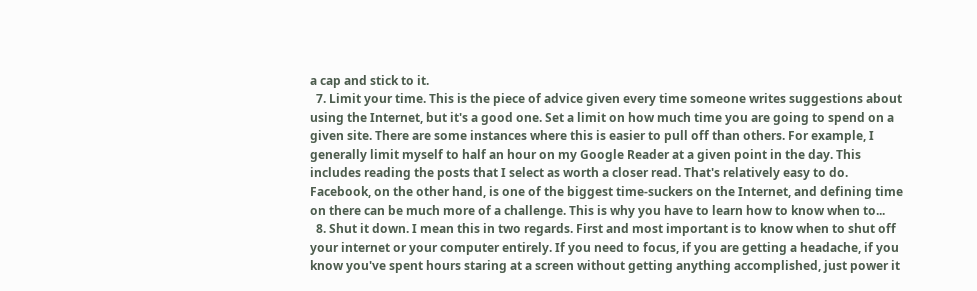a cap and stick to it.
  7. Limit your time. This is the piece of advice given every time someone writes suggestions about using the Internet, but it's a good one. Set a limit on how much time you are going to spend on a given site. There are some instances where this is easier to pull off than others. For example, I generally limit myself to half an hour on my Google Reader at a given point in the day. This includes reading the posts that I select as worth a closer read. That's relatively easy to do. Facebook, on the other hand, is one of the biggest time-suckers on the Internet, and defining time on there can be much more of a challenge. This is why you have to learn how to know when to...
  8. Shut it down. I mean this in two regards. First and most important is to know when to shut off your internet or your computer entirely. If you need to focus, if you are getting a headache, if you know you've spent hours staring at a screen without getting anything accomplished, just power it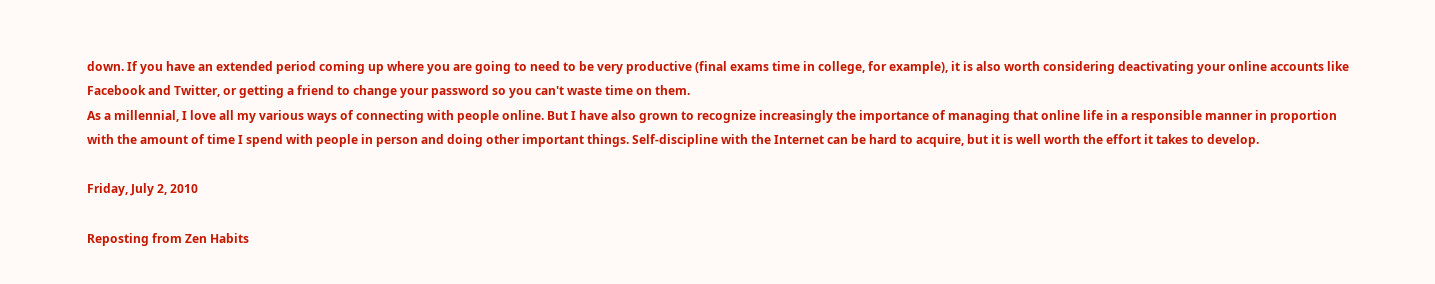down. If you have an extended period coming up where you are going to need to be very productive (final exams time in college, for example), it is also worth considering deactivating your online accounts like Facebook and Twitter, or getting a friend to change your password so you can't waste time on them.
As a millennial, I love all my various ways of connecting with people online. But I have also grown to recognize increasingly the importance of managing that online life in a responsible manner in proportion with the amount of time I spend with people in person and doing other important things. Self-discipline with the Internet can be hard to acquire, but it is well worth the effort it takes to develop.

Friday, July 2, 2010

Reposting from Zen Habits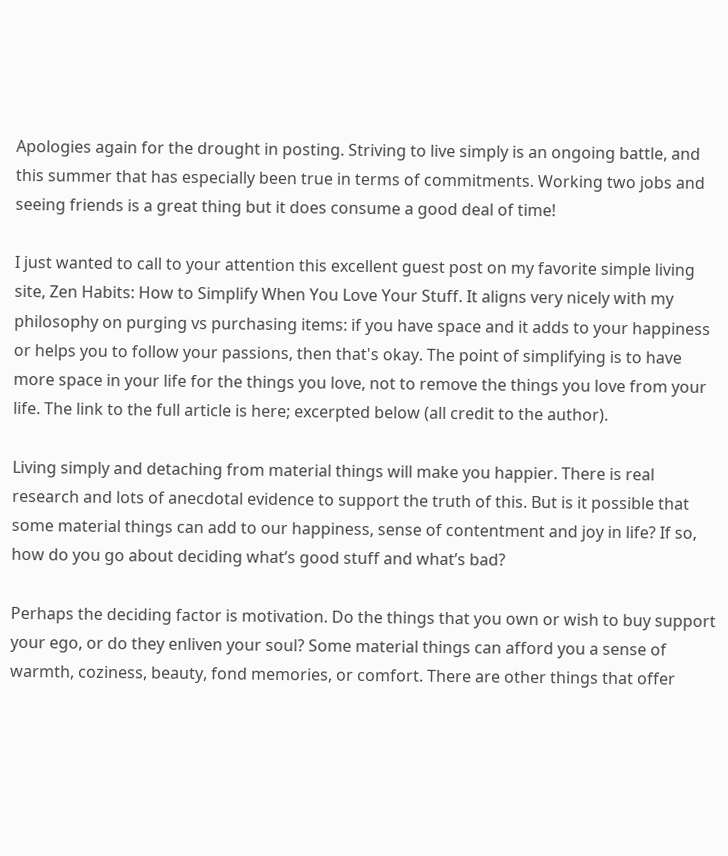Apologies again for the drought in posting. Striving to live simply is an ongoing battle, and this summer that has especially been true in terms of commitments. Working two jobs and seeing friends is a great thing but it does consume a good deal of time!

I just wanted to call to your attention this excellent guest post on my favorite simple living site, Zen Habits: How to Simplify When You Love Your Stuff. It aligns very nicely with my philosophy on purging vs purchasing items: if you have space and it adds to your happiness or helps you to follow your passions, then that's okay. The point of simplifying is to have more space in your life for the things you love, not to remove the things you love from your life. The link to the full article is here; excerpted below (all credit to the author).

Living simply and detaching from material things will make you happier. There is real research and lots of anecdotal evidence to support the truth of this. But is it possible that some material things can add to our happiness, sense of contentment and joy in life? If so, how do you go about deciding what’s good stuff and what’s bad?

Perhaps the deciding factor is motivation. Do the things that you own or wish to buy support your ego, or do they enliven your soul? Some material things can afford you a sense of warmth, coziness, beauty, fond memories, or comfort. There are other things that offer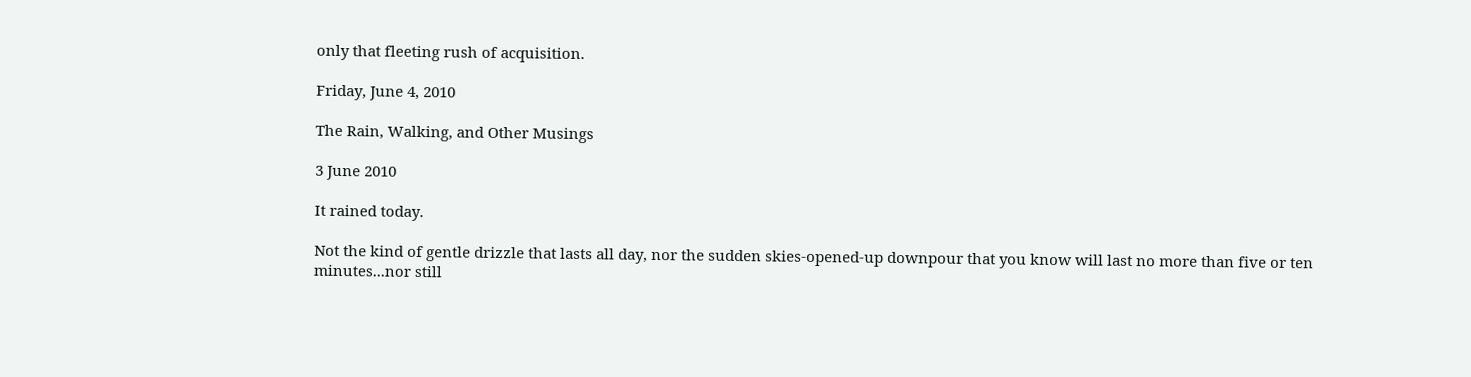only that fleeting rush of acquisition.

Friday, June 4, 2010

The Rain, Walking, and Other Musings

3 June 2010

It rained today.

Not the kind of gentle drizzle that lasts all day, nor the sudden skies-opened-up downpour that you know will last no more than five or ten minutes...nor still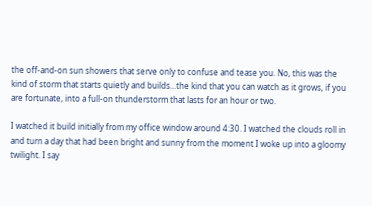the off-and-on sun showers that serve only to confuse and tease you. No, this was the kind of storm that starts quietly and builds...the kind that you can watch as it grows, if you are fortunate, into a full-on thunderstorm that lasts for an hour or two.

I watched it build initially from my office window around 4:30. I watched the clouds roll in and turn a day that had been bright and sunny from the moment I woke up into a gloomy twilight. I say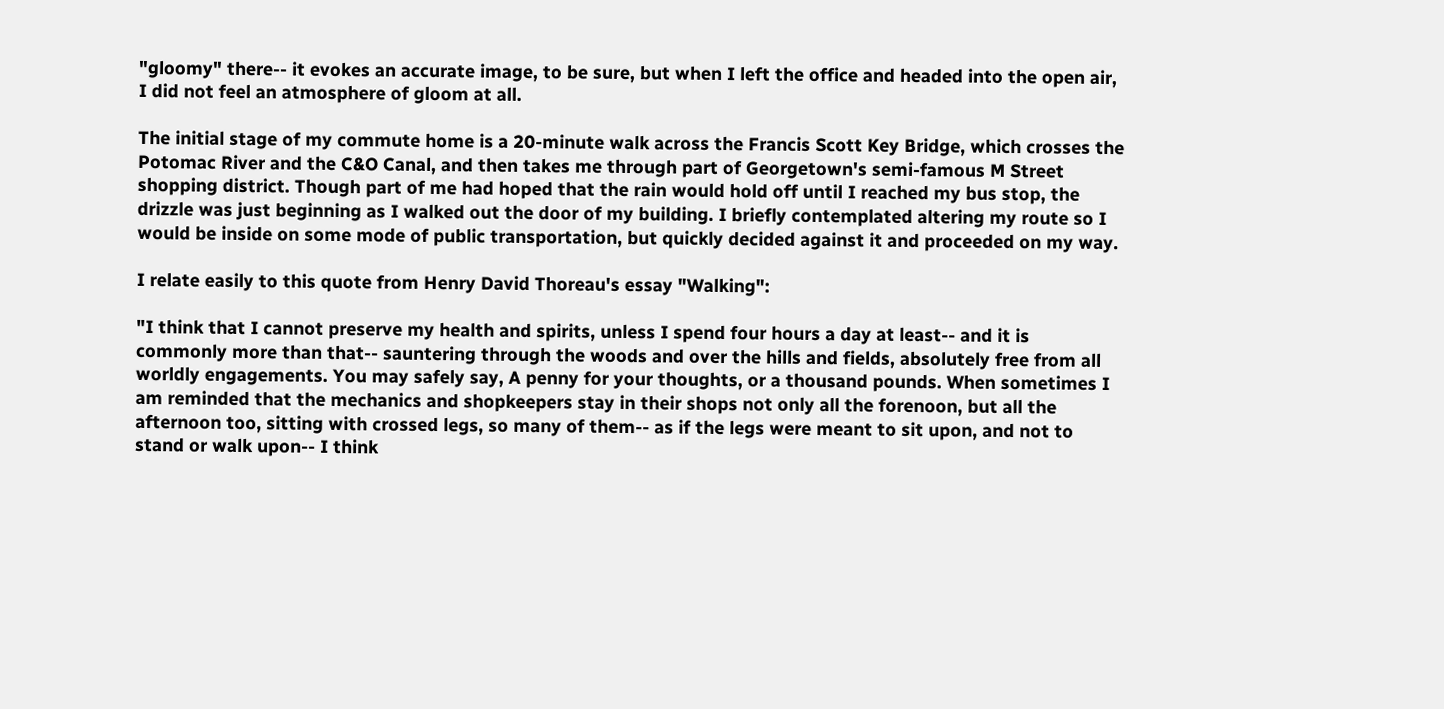"gloomy" there-- it evokes an accurate image, to be sure, but when I left the office and headed into the open air, I did not feel an atmosphere of gloom at all.

The initial stage of my commute home is a 20-minute walk across the Francis Scott Key Bridge, which crosses the Potomac River and the C&O Canal, and then takes me through part of Georgetown's semi-famous M Street shopping district. Though part of me had hoped that the rain would hold off until I reached my bus stop, the drizzle was just beginning as I walked out the door of my building. I briefly contemplated altering my route so I would be inside on some mode of public transportation, but quickly decided against it and proceeded on my way.

I relate easily to this quote from Henry David Thoreau's essay "Walking":

"I think that I cannot preserve my health and spirits, unless I spend four hours a day at least-- and it is commonly more than that-- sauntering through the woods and over the hills and fields, absolutely free from all worldly engagements. You may safely say, A penny for your thoughts, or a thousand pounds. When sometimes I am reminded that the mechanics and shopkeepers stay in their shops not only all the forenoon, but all the afternoon too, sitting with crossed legs, so many of them-- as if the legs were meant to sit upon, and not to stand or walk upon-- I think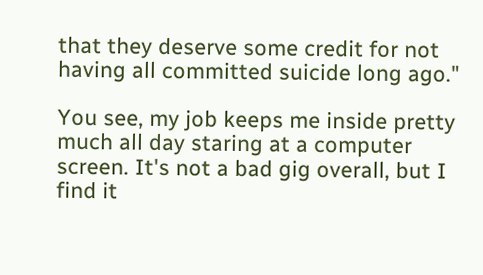that they deserve some credit for not having all committed suicide long ago."

You see, my job keeps me inside pretty much all day staring at a computer screen. It's not a bad gig overall, but I find it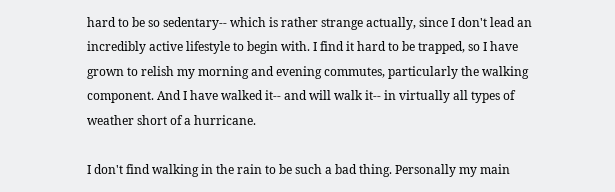hard to be so sedentary-- which is rather strange actually, since I don't lead an incredibly active lifestyle to begin with. I find it hard to be trapped, so I have grown to relish my morning and evening commutes, particularly the walking component. And I have walked it-- and will walk it-- in virtually all types of weather short of a hurricane.

I don't find walking in the rain to be such a bad thing. Personally my main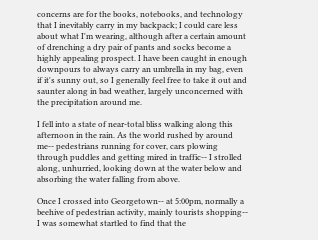concerns are for the books, notebooks, and technology that I inevitably carry in my backpack; I could care less about what I'm wearing, although after a certain amount of drenching a dry pair of pants and socks become a highly appealing prospect. I have been caught in enough downpours to always carry an umbrella in my bag, even if it's sunny out, so I generally feel free to take it out and saunter along in bad weather, largely unconcerned with the precipitation around me.

I fell into a state of near-total bliss walking along this afternoon in the rain. As the world rushed by around me-- pedestrians running for cover, cars plowing through puddles and getting mired in traffic-- I strolled along, unhurried, looking down at the water below and absorbing the water falling from above.

Once I crossed into Georgetown-- at 5:00pm, normally a beehive of pedestrian activity, mainly tourists shopping-- I was somewhat startled to find that the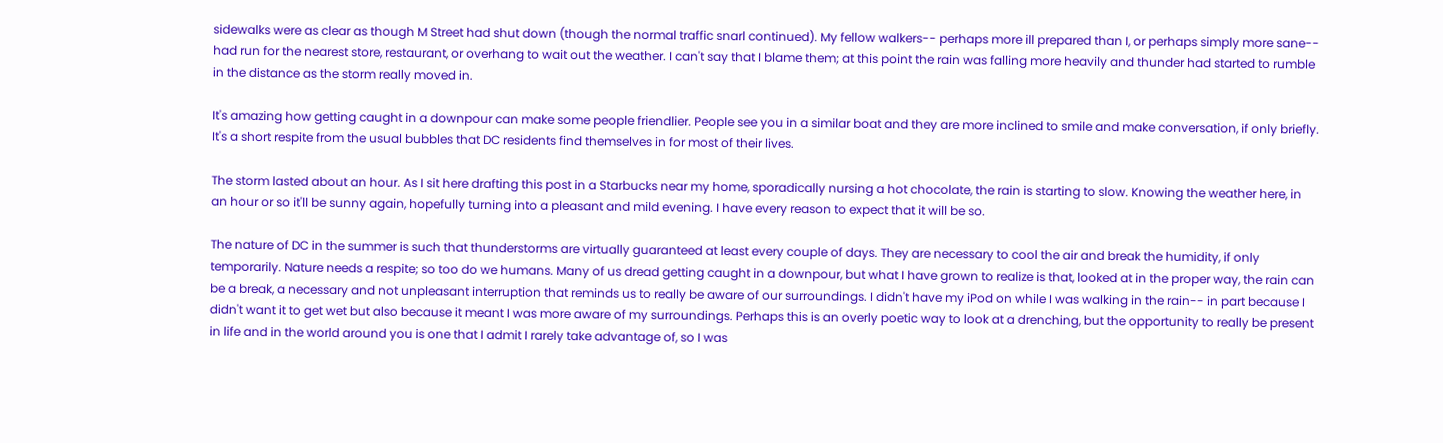sidewalks were as clear as though M Street had shut down (though the normal traffic snarl continued). My fellow walkers-- perhaps more ill prepared than I, or perhaps simply more sane-- had run for the nearest store, restaurant, or overhang to wait out the weather. I can't say that I blame them; at this point the rain was falling more heavily and thunder had started to rumble in the distance as the storm really moved in.

It's amazing how getting caught in a downpour can make some people friendlier. People see you in a similar boat and they are more inclined to smile and make conversation, if only briefly. It's a short respite from the usual bubbles that DC residents find themselves in for most of their lives.

The storm lasted about an hour. As I sit here drafting this post in a Starbucks near my home, sporadically nursing a hot chocolate, the rain is starting to slow. Knowing the weather here, in an hour or so it'll be sunny again, hopefully turning into a pleasant and mild evening. I have every reason to expect that it will be so.

The nature of DC in the summer is such that thunderstorms are virtually guaranteed at least every couple of days. They are necessary to cool the air and break the humidity, if only temporarily. Nature needs a respite; so too do we humans. Many of us dread getting caught in a downpour, but what I have grown to realize is that, looked at in the proper way, the rain can be a break, a necessary and not unpleasant interruption that reminds us to really be aware of our surroundings. I didn't have my iPod on while I was walking in the rain-- in part because I didn't want it to get wet but also because it meant I was more aware of my surroundings. Perhaps this is an overly poetic way to look at a drenching, but the opportunity to really be present in life and in the world around you is one that I admit I rarely take advantage of, so I was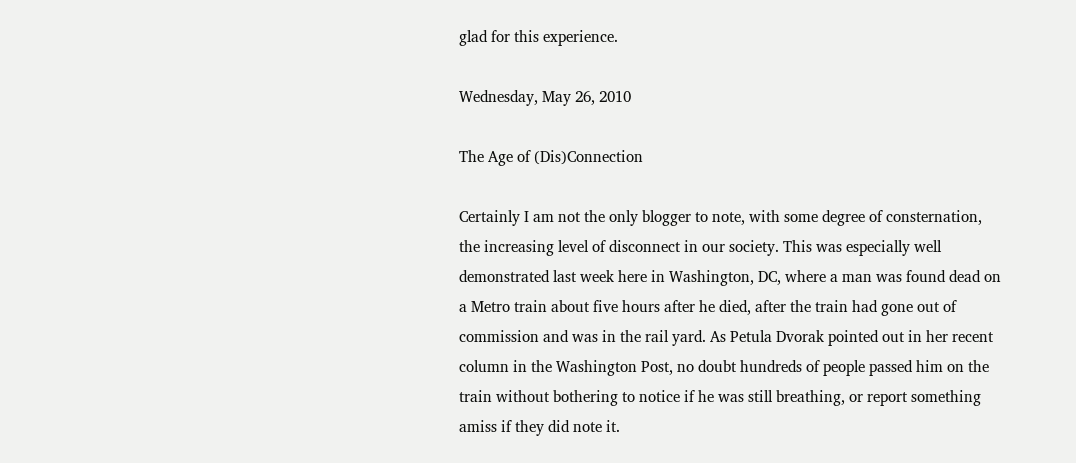glad for this experience.

Wednesday, May 26, 2010

The Age of (Dis)Connection

Certainly I am not the only blogger to note, with some degree of consternation, the increasing level of disconnect in our society. This was especially well demonstrated last week here in Washington, DC, where a man was found dead on a Metro train about five hours after he died, after the train had gone out of commission and was in the rail yard. As Petula Dvorak pointed out in her recent column in the Washington Post, no doubt hundreds of people passed him on the train without bothering to notice if he was still breathing, or report something amiss if they did note it.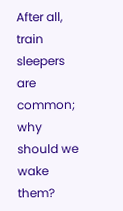After all, train sleepers are common; why should we wake them?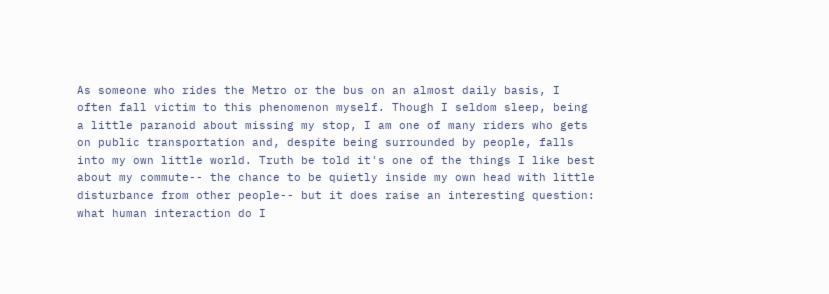As someone who rides the Metro or the bus on an almost daily basis, I often fall victim to this phenomenon myself. Though I seldom sleep, being a little paranoid about missing my stop, I am one of many riders who gets on public transportation and, despite being surrounded by people, falls into my own little world. Truth be told it's one of the things I like best about my commute-- the chance to be quietly inside my own head with little disturbance from other people-- but it does raise an interesting question: what human interaction do I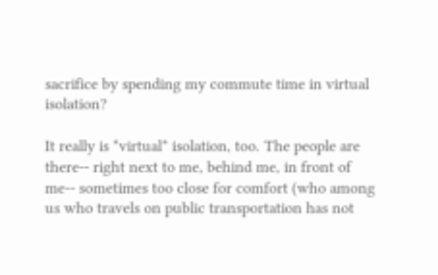sacrifice by spending my commute time in virtual isolation?

It really is *virtual* isolation, too. The people are there-- right next to me, behind me, in front of me-- sometimes too close for comfort (who among us who travels on public transportation has not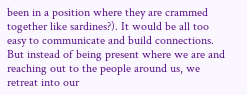been in a position where they are crammed together like sardines?). It would be all too easy to communicate and build connections. But instead of being present where we are and reaching out to the people around us, we retreat into our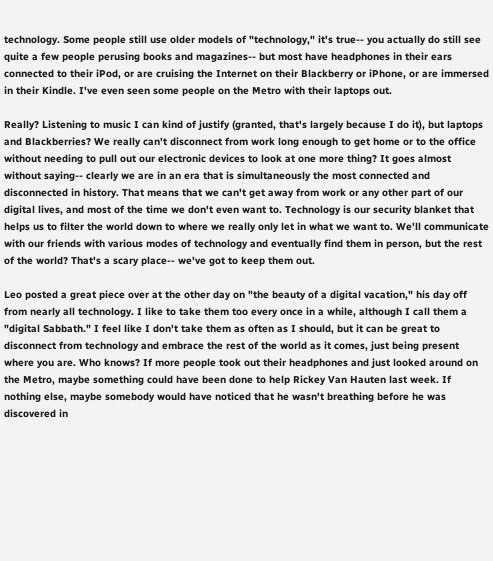technology. Some people still use older models of "technology," it's true-- you actually do still see quite a few people perusing books and magazines-- but most have headphones in their ears connected to their iPod, or are cruising the Internet on their Blackberry or iPhone, or are immersed in their Kindle. I've even seen some people on the Metro with their laptops out.

Really? Listening to music I can kind of justify (granted, that's largely because I do it), but laptops and Blackberries? We really can't disconnect from work long enough to get home or to the office without needing to pull out our electronic devices to look at one more thing? It goes almost without saying-- clearly we are in an era that is simultaneously the most connected and disconnected in history. That means that we can't get away from work or any other part of our digital lives, and most of the time we don't even want to. Technology is our security blanket that helps us to filter the world down to where we really only let in what we want to. We'll communicate with our friends with various modes of technology and eventually find them in person, but the rest of the world? That's a scary place-- we've got to keep them out.

Leo posted a great piece over at the other day on "the beauty of a digital vacation," his day off from nearly all technology. I like to take them too every once in a while, although I call them a "digital Sabbath." I feel like I don't take them as often as I should, but it can be great to disconnect from technology and embrace the rest of the world as it comes, just being present where you are. Who knows? If more people took out their headphones and just looked around on the Metro, maybe something could have been done to help Rickey Van Hauten last week. If nothing else, maybe somebody would have noticed that he wasn't breathing before he was discovered in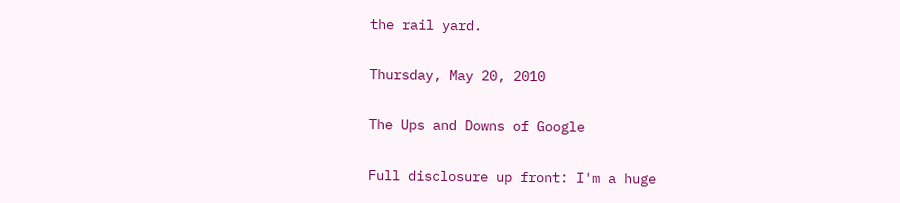the rail yard.

Thursday, May 20, 2010

The Ups and Downs of Google

Full disclosure up front: I'm a huge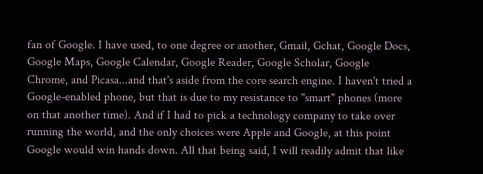fan of Google. I have used, to one degree or another, Gmail, Gchat, Google Docs, Google Maps, Google Calendar, Google Reader, Google Scholar, Google Chrome, and Picasa...and that's aside from the core search engine. I haven't tried a Google-enabled phone, but that is due to my resistance to "smart" phones (more on that another time). And if I had to pick a technology company to take over running the world, and the only choices were Apple and Google, at this point Google would win hands down. All that being said, I will readily admit that like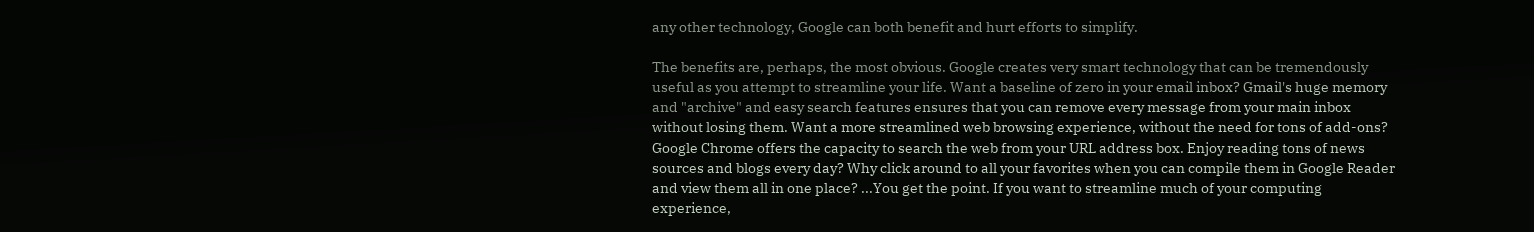any other technology, Google can both benefit and hurt efforts to simplify.

The benefits are, perhaps, the most obvious. Google creates very smart technology that can be tremendously useful as you attempt to streamline your life. Want a baseline of zero in your email inbox? Gmail's huge memory and "archive" and easy search features ensures that you can remove every message from your main inbox without losing them. Want a more streamlined web browsing experience, without the need for tons of add-ons? Google Chrome offers the capacity to search the web from your URL address box. Enjoy reading tons of news sources and blogs every day? Why click around to all your favorites when you can compile them in Google Reader and view them all in one place? ...You get the point. If you want to streamline much of your computing experience,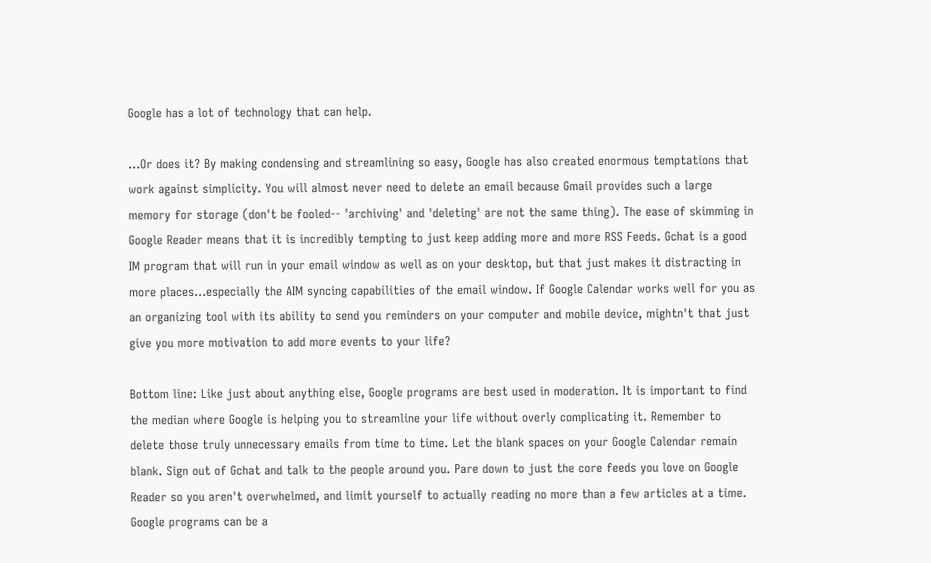Google has a lot of technology that can help.

...Or does it? By making condensing and streamlining so easy, Google has also created enormous temptations that work against simplicity. You will almost never need to delete an email because Gmail provides such a large memory for storage (don't be fooled-- 'archiving' and 'deleting' are not the same thing). The ease of skimming in Google Reader means that it is incredibly tempting to just keep adding more and more RSS Feeds. Gchat is a good IM program that will run in your email window as well as on your desktop, but that just makes it distracting in more places...especially the AIM syncing capabilities of the email window. If Google Calendar works well for you as an organizing tool with its ability to send you reminders on your computer and mobile device, mightn't that just give you more motivation to add more events to your life?

Bottom line: Like just about anything else, Google programs are best used in moderation. It is important to find the median where Google is helping you to streamline your life without overly complicating it. Remember to delete those truly unnecessary emails from time to time. Let the blank spaces on your Google Calendar remain blank. Sign out of Gchat and talk to the people around you. Pare down to just the core feeds you love on Google Reader so you aren't overwhelmed, and limit yourself to actually reading no more than a few articles at a time. Google programs can be a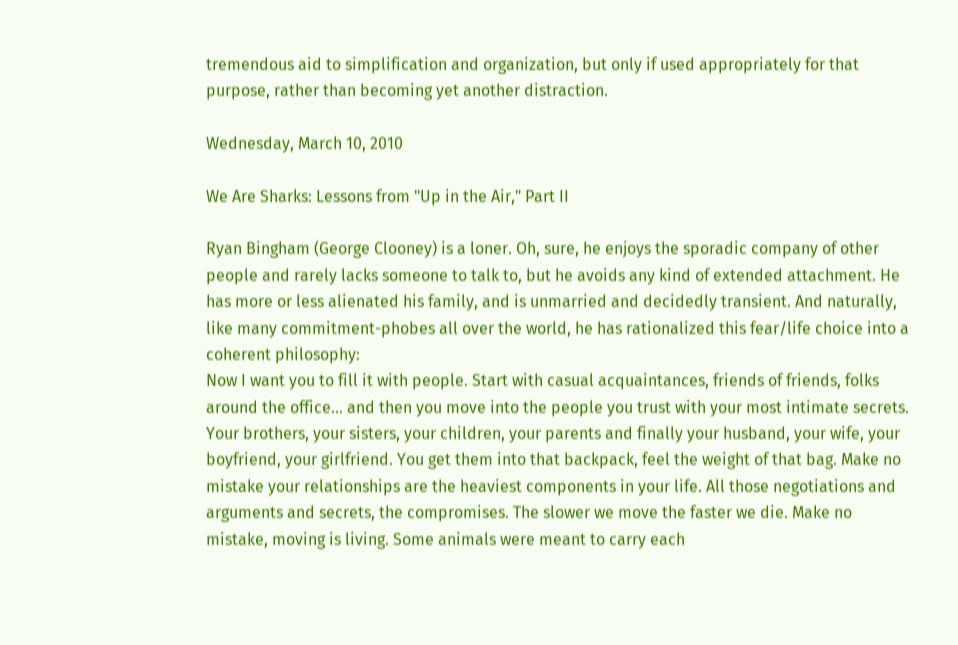tremendous aid to simplification and organization, but only if used appropriately for that purpose, rather than becoming yet another distraction.

Wednesday, March 10, 2010

We Are Sharks: Lessons from "Up in the Air," Part II

Ryan Bingham (George Clooney) is a loner. Oh, sure, he enjoys the sporadic company of other people and rarely lacks someone to talk to, but he avoids any kind of extended attachment. He has more or less alienated his family, and is unmarried and decidedly transient. And naturally, like many commitment-phobes all over the world, he has rationalized this fear/life choice into a coherent philosophy:
Now I want you to fill it with people. Start with casual acquaintances, friends of friends, folks around the office... and then you move into the people you trust with your most intimate secrets. Your brothers, your sisters, your children, your parents and finally your husband, your wife, your boyfriend, your girlfriend. You get them into that backpack, feel the weight of that bag. Make no mistake your relationships are the heaviest components in your life. All those negotiations and arguments and secrets, the compromises. The slower we move the faster we die. Make no mistake, moving is living. Some animals were meant to carry each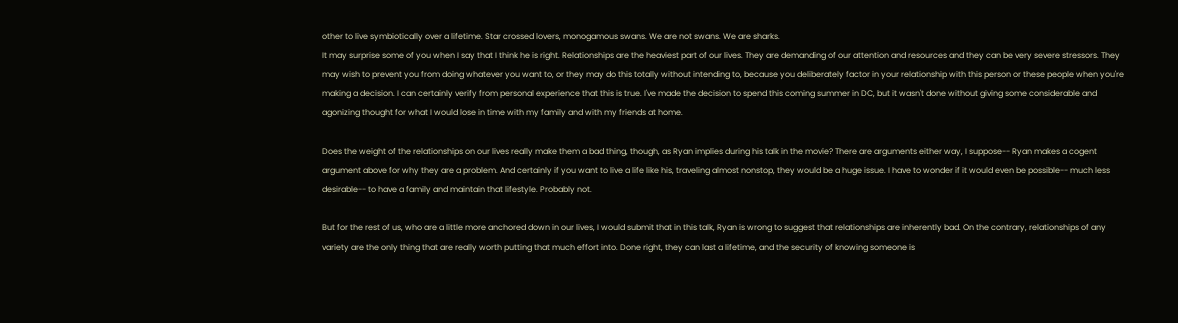other to live symbiotically over a lifetime. Star crossed lovers, monogamous swans. We are not swans. We are sharks.
It may surprise some of you when I say that I think he is right. Relationships are the heaviest part of our lives. They are demanding of our attention and resources and they can be very severe stressors. They may wish to prevent you from doing whatever you want to, or they may do this totally without intending to, because you deliberately factor in your relationship with this person or these people when you're making a decision. I can certainly verify from personal experience that this is true. I've made the decision to spend this coming summer in DC, but it wasn't done without giving some considerable and agonizing thought for what I would lose in time with my family and with my friends at home.

Does the weight of the relationships on our lives really make them a bad thing, though, as Ryan implies during his talk in the movie? There are arguments either way, I suppose-- Ryan makes a cogent argument above for why they are a problem. And certainly if you want to live a life like his, traveling almost nonstop, they would be a huge issue. I have to wonder if it would even be possible-- much less desirable-- to have a family and maintain that lifestyle. Probably not.

But for the rest of us, who are a little more anchored down in our lives, I would submit that in this talk, Ryan is wrong to suggest that relationships are inherently bad. On the contrary, relationships of any variety are the only thing that are really worth putting that much effort into. Done right, they can last a lifetime, and the security of knowing someone is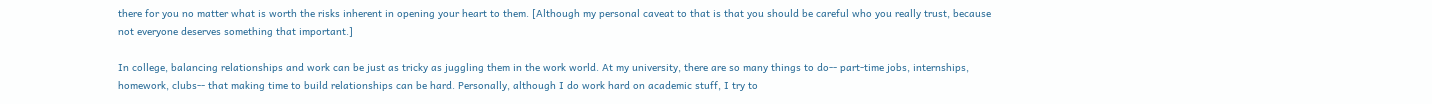there for you no matter what is worth the risks inherent in opening your heart to them. [Although my personal caveat to that is that you should be careful who you really trust, because not everyone deserves something that important.]

In college, balancing relationships and work can be just as tricky as juggling them in the work world. At my university, there are so many things to do-- part-time jobs, internships, homework, clubs-- that making time to build relationships can be hard. Personally, although I do work hard on academic stuff, I try to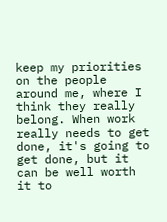keep my priorities on the people around me, where I think they really belong. When work really needs to get done, it's going to get done, but it can be well worth it to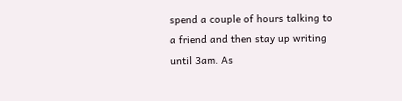spend a couple of hours talking to a friend and then stay up writing until 3am. As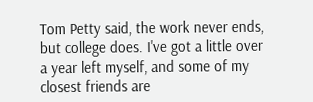Tom Petty said, the work never ends, but college does. I've got a little over a year left myself, and some of my closest friends are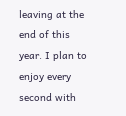leaving at the end of this year. I plan to enjoy every second with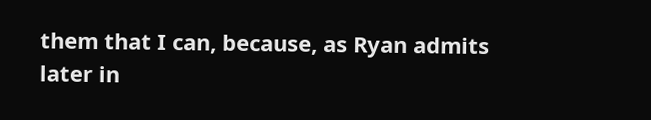them that I can, because, as Ryan admits later in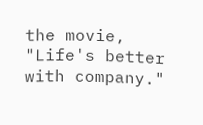the movie, "Life's better with company."